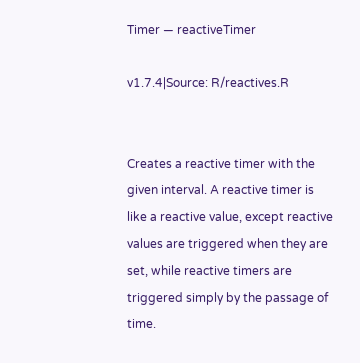Timer — reactiveTimer

v1.7.4|Source: R/reactives.R


Creates a reactive timer with the given interval. A reactive timer is like a reactive value, except reactive values are triggered when they are set, while reactive timers are triggered simply by the passage of time.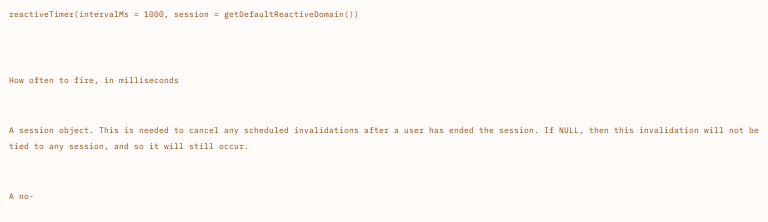reactiveTimer(intervalMs = 1000, session = getDefaultReactiveDomain())



How often to fire, in milliseconds


A session object. This is needed to cancel any scheduled invalidations after a user has ended the session. If NULL, then this invalidation will not be tied to any session, and so it will still occur.


A no-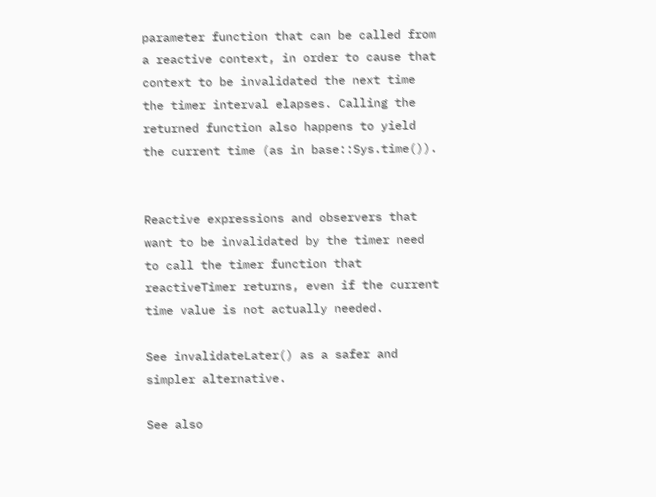parameter function that can be called from a reactive context, in order to cause that context to be invalidated the next time the timer interval elapses. Calling the returned function also happens to yield the current time (as in base::Sys.time()).


Reactive expressions and observers that want to be invalidated by the timer need to call the timer function that reactiveTimer returns, even if the current time value is not actually needed.

See invalidateLater() as a safer and simpler alternative.

See also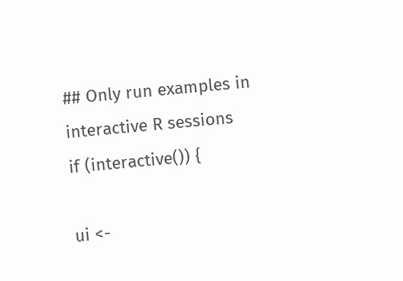## Only run examples in interactive R sessions
if (interactive()) {

ui <-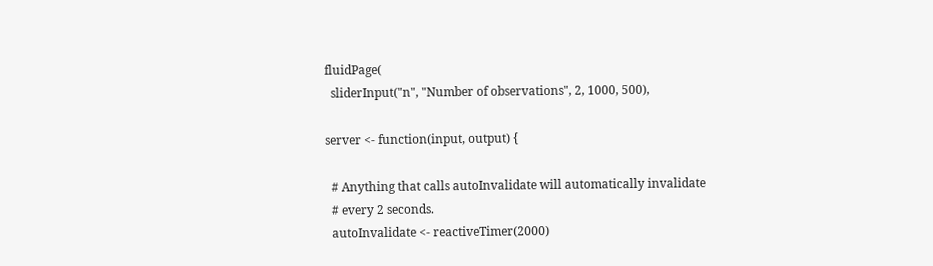fluidPage(
  sliderInput("n", "Number of observations", 2, 1000, 500),

server <- function(input, output) {

  # Anything that calls autoInvalidate will automatically invalidate
  # every 2 seconds.
  autoInvalidate <- reactiveTimer(2000)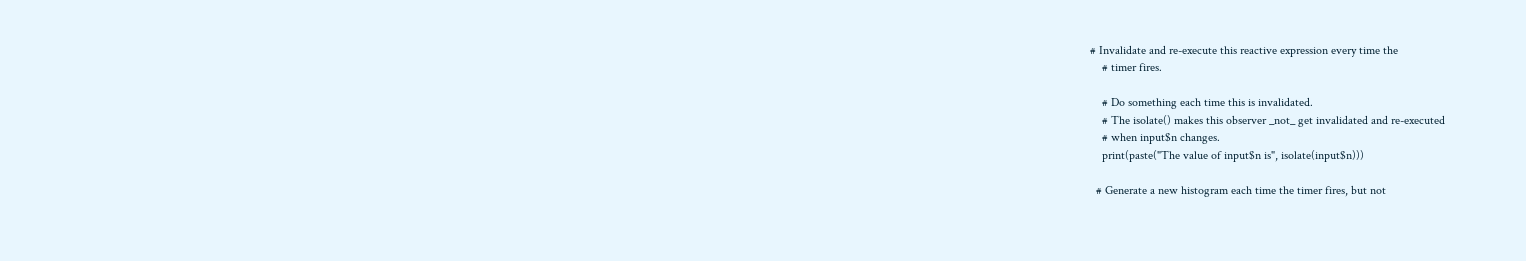# Invalidate and re-execute this reactive expression every time the
    # timer fires.

    # Do something each time this is invalidated.
    # The isolate() makes this observer _not_ get invalidated and re-executed
    # when input$n changes.
    print(paste("The value of input$n is", isolate(input$n)))

  # Generate a new histogram each time the timer fires, but not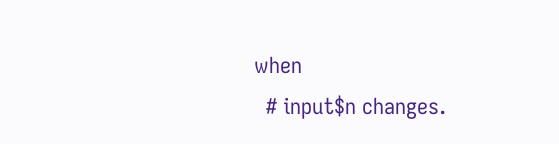when
  # input$n changes.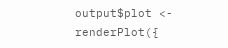output$plot <- renderPlot({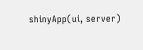shinyApp(ui, server)